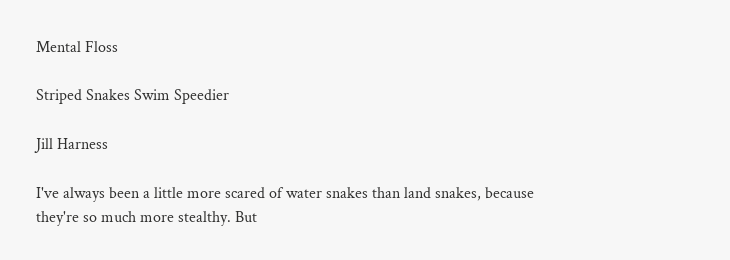Mental Floss

Striped Snakes Swim Speedier

Jill Harness

I've always been a little more scared of water snakes than land snakes, because they're so much more stealthy. But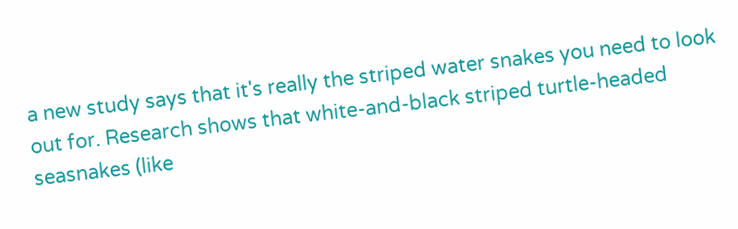a new study says that it's really the striped water snakes you need to look out for. Research shows that white-and-black striped turtle-headed seasnakes (like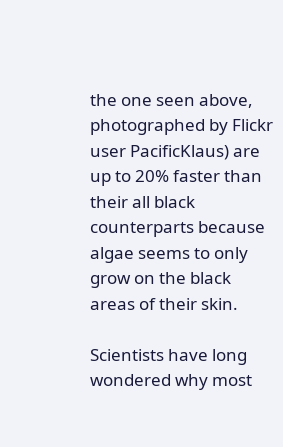the one seen above, photographed by Flickr user PacificKlaus) are up to 20% faster than their all black counterparts because algae seems to only grow on the black areas of their skin.

Scientists have long wondered why most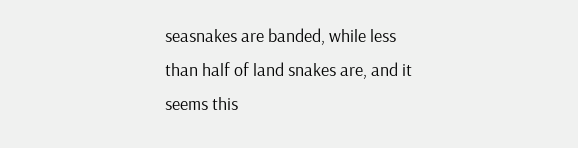seasnakes are banded, while less than half of land snakes are, and it seems this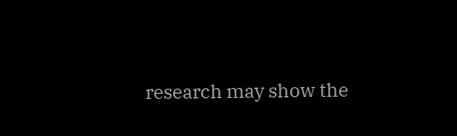research may show the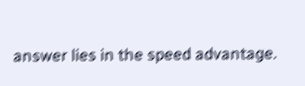answer lies in the speed advantage.